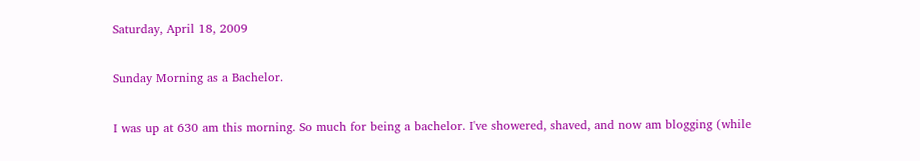Saturday, April 18, 2009

Sunday Morning as a Bachelor.

I was up at 630 am this morning. So much for being a bachelor. I've showered, shaved, and now am blogging (while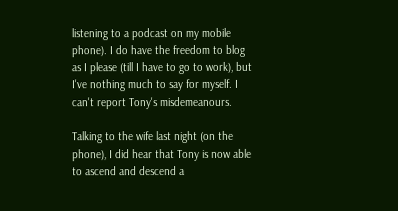listening to a podcast on my mobile phone). I do have the freedom to blog as I please (till I have to go to work), but I've nothing much to say for myself. I can't report Tony's misdemeanours.

Talking to the wife last night (on the phone), I did hear that Tony is now able to ascend and descend a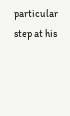particular step at his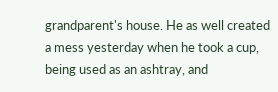grandparent's house. He as well created a mess yesterday when he took a cup, being used as an ashtray, and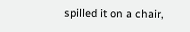spilled it on a chair,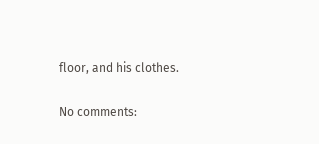floor, and his clothes.

No comments: